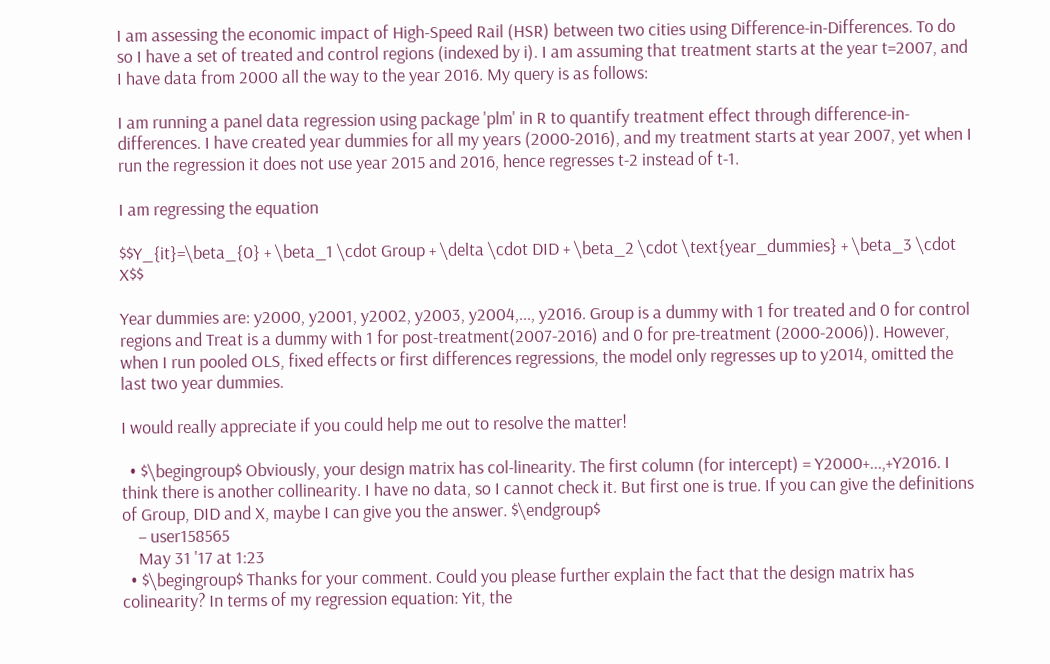I am assessing the economic impact of High-Speed Rail (HSR) between two cities using Difference-in-Differences. To do so I have a set of treated and control regions (indexed by i). I am assuming that treatment starts at the year t=2007, and I have data from 2000 all the way to the year 2016. My query is as follows:

I am running a panel data regression using package 'plm' in R to quantify treatment effect through difference-in-differences. I have created year dummies for all my years (2000-2016), and my treatment starts at year 2007, yet when I run the regression it does not use year 2015 and 2016, hence regresses t-2 instead of t-1.

I am regressing the equation

$$Y_{it}=\beta_{0} + \beta_1 \cdot Group + \delta \cdot DID + \beta_2 \cdot \text{year_dummies} + \beta_3 \cdot X$$

Year dummies are: y2000, y2001, y2002, y2003, y2004,..., y2016. Group is a dummy with 1 for treated and 0 for control regions and Treat is a dummy with 1 for post-treatment(2007-2016) and 0 for pre-treatment (2000-2006)). However, when I run pooled OLS, fixed effects or first differences regressions, the model only regresses up to y2014, omitted the last two year dummies.

I would really appreciate if you could help me out to resolve the matter!

  • $\begingroup$ Obviously, your design matrix has col-linearity. The first column (for intercept) = Y2000+...,+Y2016. I think there is another collinearity. I have no data, so I cannot check it. But first one is true. If you can give the definitions of Group, DID and X, maybe I can give you the answer. $\endgroup$
    – user158565
    May 31 '17 at 1:23
  • $\begingroup$ Thanks for your comment. Could you please further explain the fact that the design matrix has colinearity? In terms of my regression equation: Yit, the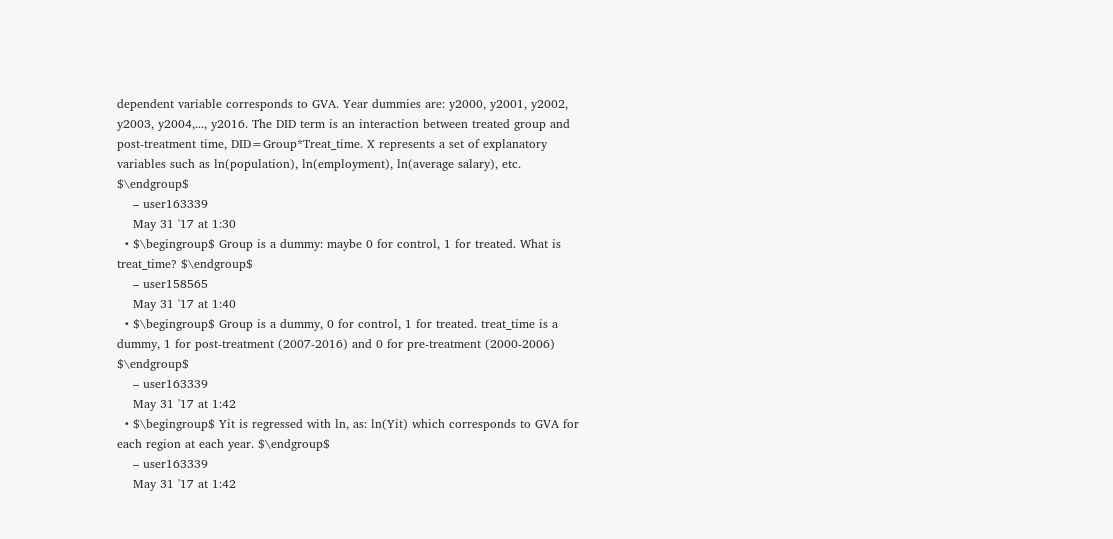dependent variable corresponds to GVA. Year dummies are: y2000, y2001, y2002, y2003, y2004,..., y2016. The DID term is an interaction between treated group and post-treatment time, DID=Group*Treat_time. X represents a set of explanatory variables such as ln(population), ln(employment), ln(average salary), etc. $\endgroup$
    – user163339
    May 31 '17 at 1:30
  • $\begingroup$ Group is a dummy: maybe 0 for control, 1 for treated. What is treat_time? $\endgroup$
    – user158565
    May 31 '17 at 1:40
  • $\begingroup$ Group is a dummy, 0 for control, 1 for treated. treat_time is a dummy, 1 for post-treatment (2007-2016) and 0 for pre-treatment (2000-2006) $\endgroup$
    – user163339
    May 31 '17 at 1:42
  • $\begingroup$ Yit is regressed with ln, as: ln(Yit) which corresponds to GVA for each region at each year. $\endgroup$
    – user163339
    May 31 '17 at 1:42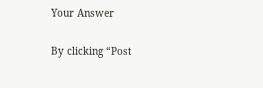Your Answer

By clicking “Post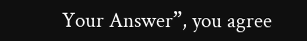Your Answer”, you agree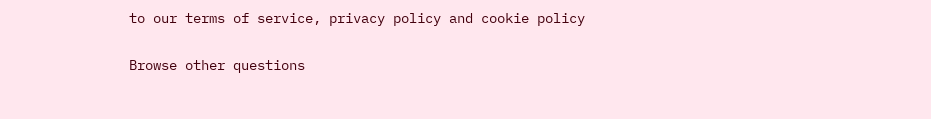to our terms of service, privacy policy and cookie policy

Browse other questions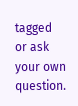tagged or ask your own question.